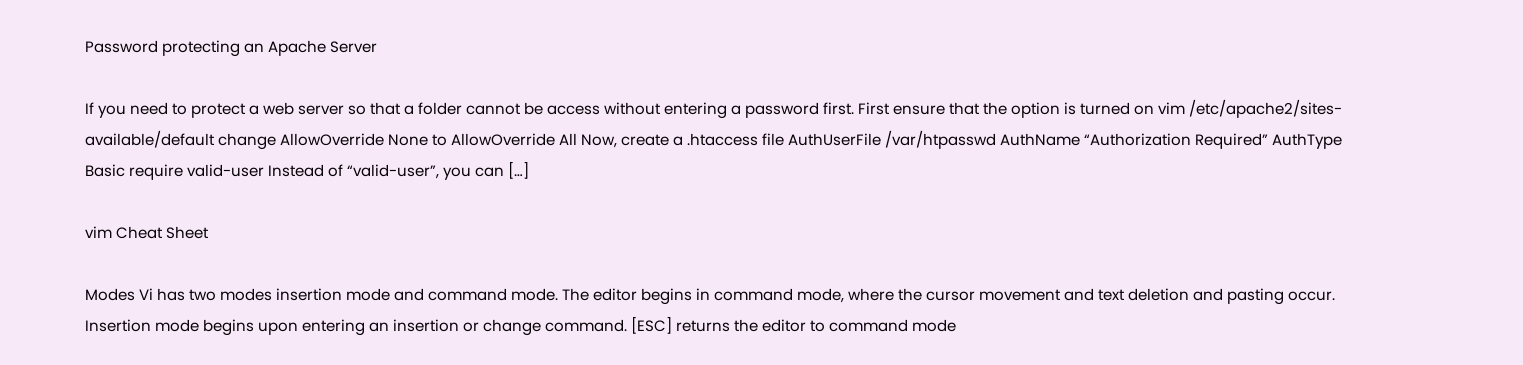Password protecting an Apache Server

If you need to protect a web server so that a folder cannot be access without entering a password first. First ensure that the option is turned on vim /etc/apache2/sites-available/default change AllowOverride None to AllowOverride All Now, create a .htaccess file AuthUserFile /var/htpasswd AuthName “Authorization Required” AuthType Basic require valid-user Instead of “valid-user”, you can […]

vim Cheat Sheet

Modes Vi has two modes insertion mode and command mode. The editor begins in command mode, where the cursor movement and text deletion and pasting occur. Insertion mode begins upon entering an insertion or change command. [ESC] returns the editor to command mode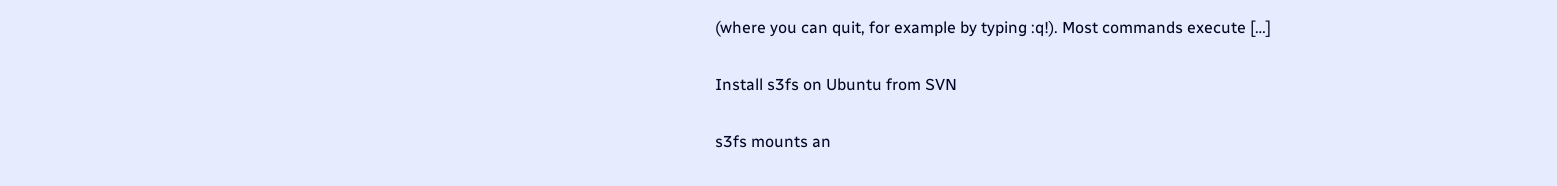(where you can quit, for example by typing :q!). Most commands execute […]

Install s3fs on Ubuntu from SVN

s3fs mounts an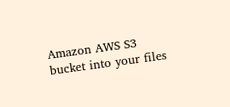Amazon AWS S3 bucket into your files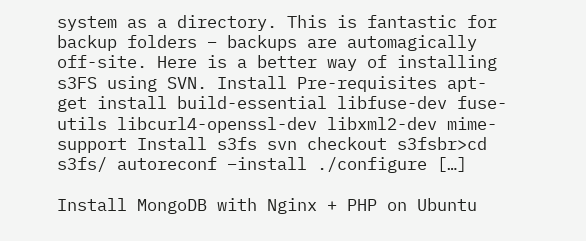system as a directory. This is fantastic for backup folders – backups are automagically off-site. Here is a better way of installing s3FS using SVN. Install Pre-requisites apt-get install build-essential libfuse-dev fuse-utils libcurl4-openssl-dev libxml2-dev mime-support Install s3fs svn checkout s3fsbr>cd s3fs/ autoreconf –install ./configure […]

Install MongoDB with Nginx + PHP on Ubuntu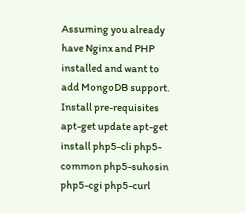Assuming you already have Nginx and PHP installed and want to add MongoDB support. Install pre-requisites apt-get update apt-get install php5-cli php5-common php5-suhosin php5-cgi php5-curl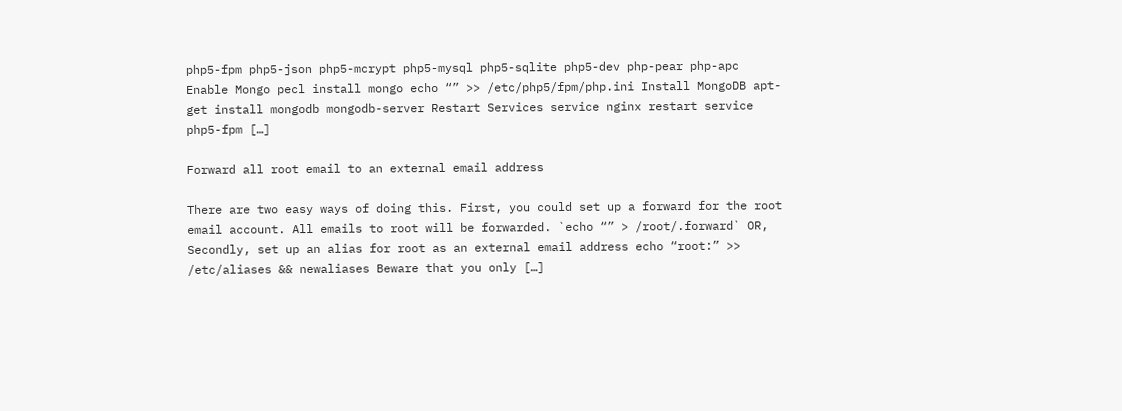php5-fpm php5-json php5-mcrypt php5-mysql php5-sqlite php5-dev php-pear php-apc Enable Mongo pecl install mongo echo “” >> /etc/php5/fpm/php.ini Install MongoDB apt-get install mongodb mongodb-server Restart Services service nginx restart service php5-fpm […]

Forward all root email to an external email address

There are two easy ways of doing this. First, you could set up a forward for the root email account. All emails to root will be forwarded. `echo “” > /root/.forward` OR, Secondly, set up an alias for root as an external email address echo “root:” >> /etc/aliases && newaliases Beware that you only […]